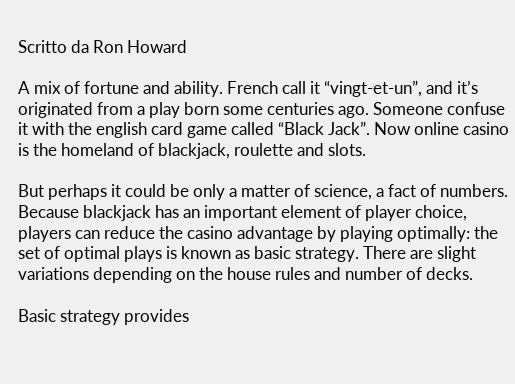Scritto da Ron Howard

A mix of fortune and ability. French call it “vingt-et-un”, and it’s originated from a play born some centuries ago. Someone confuse it with the english card game called “Black Jack”. Now online casino is the homeland of blackjack, roulette and slots.

But perhaps it could be only a matter of science, a fact of numbers. Because blackjack has an important element of player choice, players can reduce the casino advantage by playing optimally: the set of optimal plays is known as basic strategy. There are slight variations depending on the house rules and number of decks.

Basic strategy provides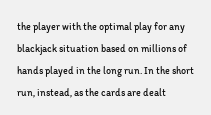the player with the optimal play for any blackjack situation based on millions of hands played in the long run. In the short run, instead, as the cards are dealt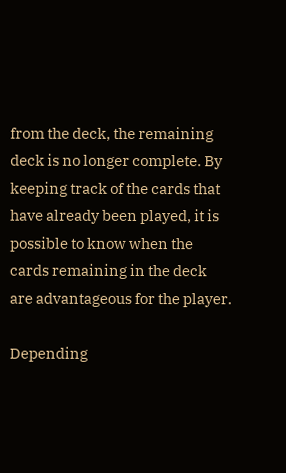from the deck, the remaining deck is no longer complete. By keeping track of the cards that have already been played, it is possible to know when the cards remaining in the deck are advantageous for the player.

Depending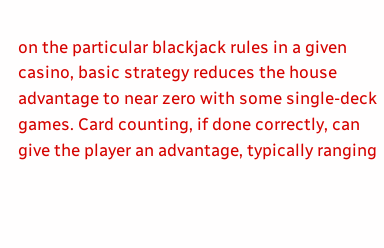on the particular blackjack rules in a given casino, basic strategy reduces the house advantage to near zero with some single-deck games. Card counting, if done correctly, can give the player an advantage, typically ranging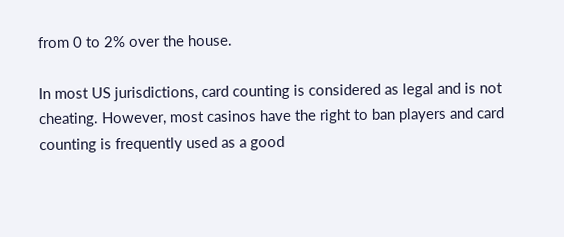from 0 to 2% over the house.

In most US jurisdictions, card counting is considered as legal and is not cheating. However, most casinos have the right to ban players and card counting is frequently used as a good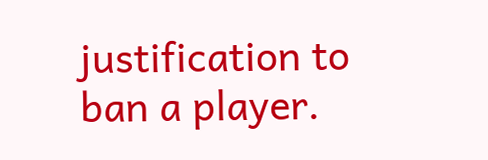justification to ban a player.